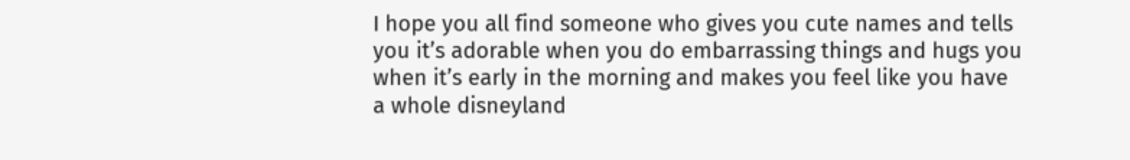I hope you all find someone who gives you cute names and tells you it’s adorable when you do embarrassing things and hugs you when it’s early in the morning and makes you feel like you have a whole disneyland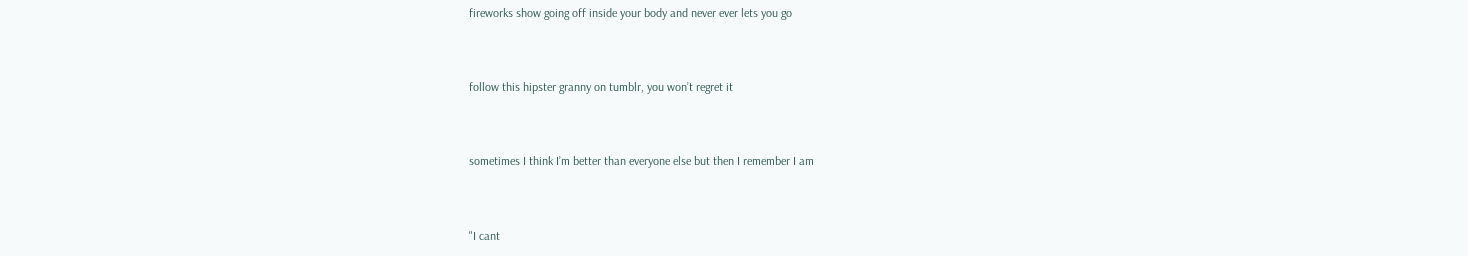fireworks show going off inside your body and never ever lets you go


follow this hipster granny on tumblr, you won’t regret it


sometimes I think I’m better than everyone else but then I remember I am


"I cant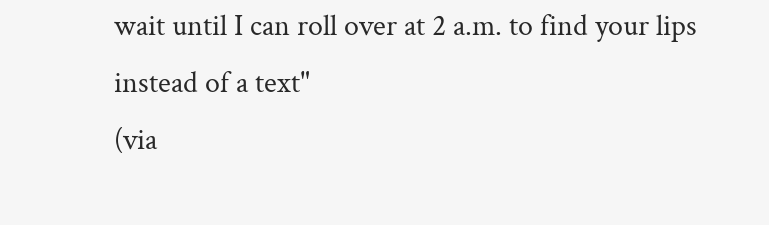wait until I can roll over at 2 a.m. to find your lips instead of a text"
(via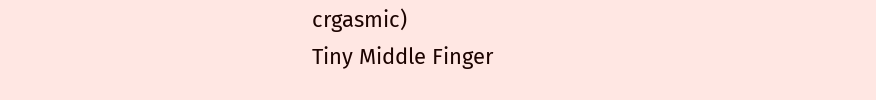crgasmic)
Tiny Middle Finger